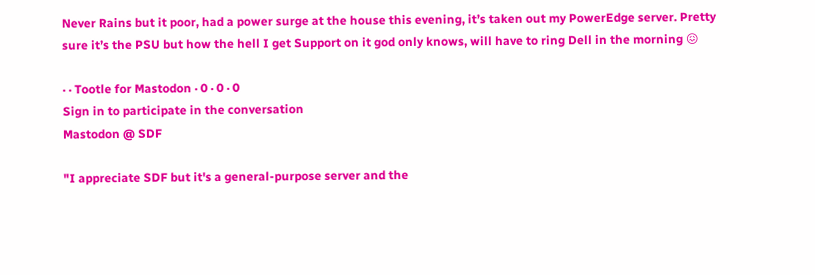Never Rains but it poor, had a power surge at the house this evening, it’s taken out my PowerEdge server. Pretty sure it’s the PSU but how the hell I get Support on it god only knows, will have to ring Dell in the morning 😖

· · Tootle for Mastodon · 0 · 0 · 0
Sign in to participate in the conversation
Mastodon @ SDF

"I appreciate SDF but it's a general-purpose server and the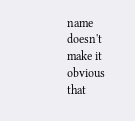name doesn't make it obvious that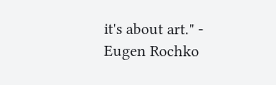it's about art." - Eugen Rochko